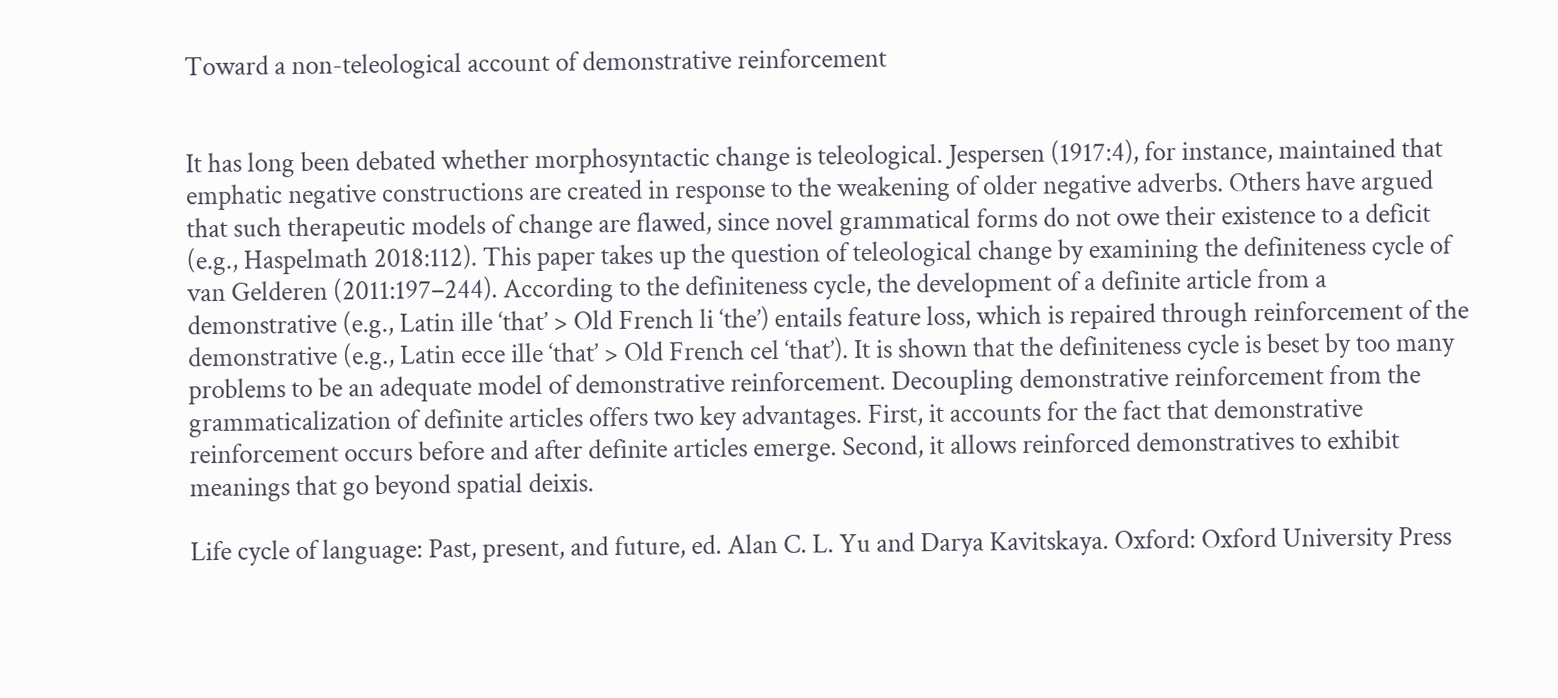Toward a non-teleological account of demonstrative reinforcement


It has long been debated whether morphosyntactic change is teleological. Jespersen (1917:4), for instance, maintained that emphatic negative constructions are created in response to the weakening of older negative adverbs. Others have argued that such therapeutic models of change are flawed, since novel grammatical forms do not owe their existence to a deficit (e.g., Haspelmath 2018:112). This paper takes up the question of teleological change by examining the definiteness cycle of van Gelderen (2011:197–244). According to the definiteness cycle, the development of a definite article from a demonstrative (e.g., Latin ille ‘that’ > Old French li ‘the’) entails feature loss, which is repaired through reinforcement of the demonstrative (e.g., Latin ecce ille ‘that’ > Old French cel ‘that’). It is shown that the definiteness cycle is beset by too many problems to be an adequate model of demonstrative reinforcement. Decoupling demonstrative reinforcement from the grammaticalization of definite articles offers two key advantages. First, it accounts for the fact that demonstrative reinforcement occurs before and after definite articles emerge. Second, it allows reinforced demonstratives to exhibit meanings that go beyond spatial deixis.

Life cycle of language: Past, present, and future, ed. Alan C. L. Yu and Darya Kavitskaya. Oxford: Oxford University Press